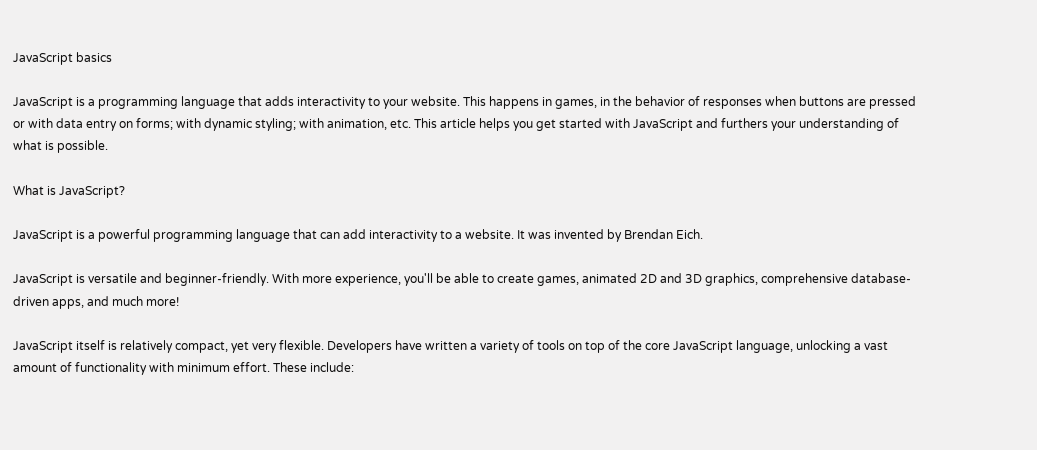JavaScript basics

JavaScript is a programming language that adds interactivity to your website. This happens in games, in the behavior of responses when buttons are pressed or with data entry on forms; with dynamic styling; with animation, etc. This article helps you get started with JavaScript and furthers your understanding of what is possible.

What is JavaScript?

JavaScript is a powerful programming language that can add interactivity to a website. It was invented by Brendan Eich.

JavaScript is versatile and beginner-friendly. With more experience, you'll be able to create games, animated 2D and 3D graphics, comprehensive database-driven apps, and much more!

JavaScript itself is relatively compact, yet very flexible. Developers have written a variety of tools on top of the core JavaScript language, unlocking a vast amount of functionality with minimum effort. These include: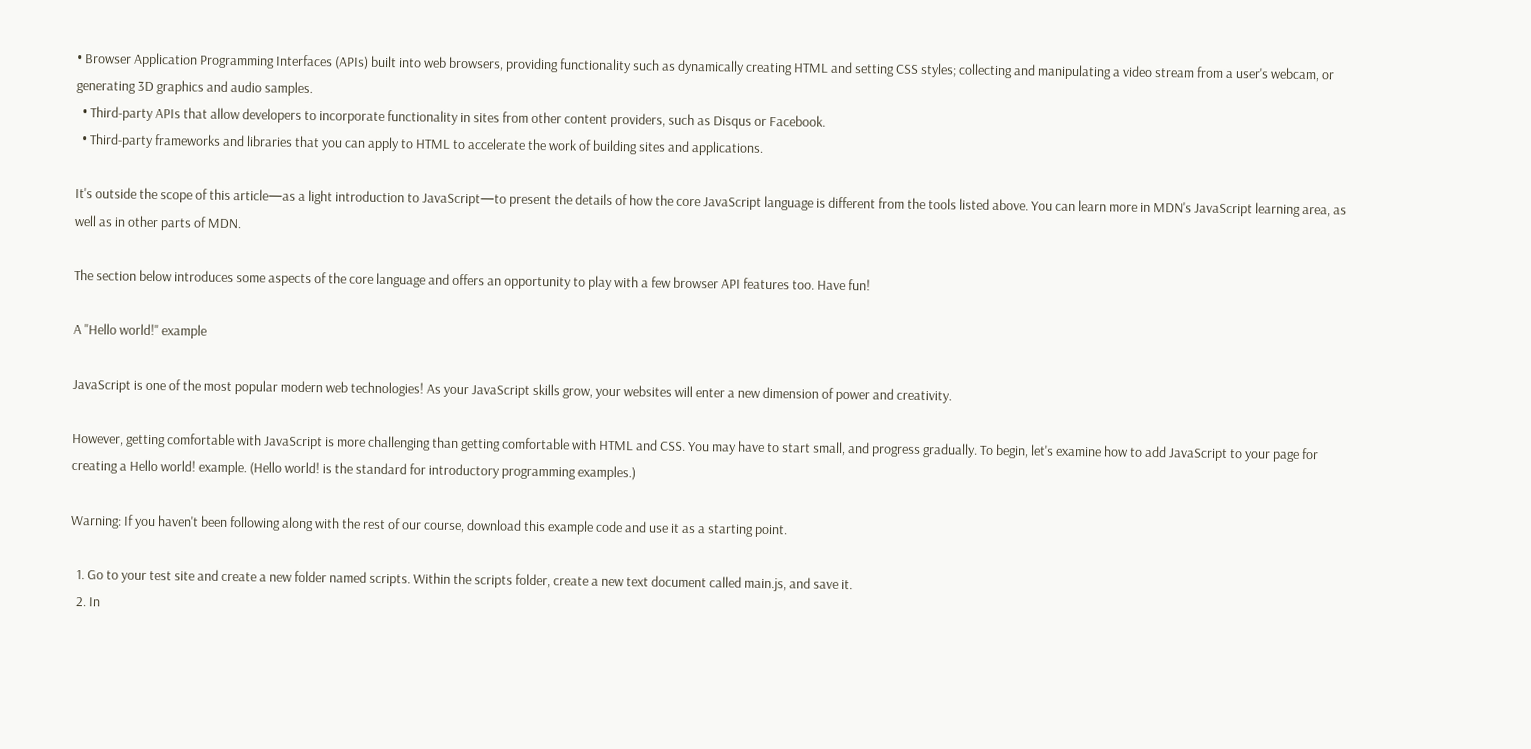• Browser Application Programming Interfaces (APIs) built into web browsers, providing functionality such as dynamically creating HTML and setting CSS styles; collecting and manipulating a video stream from a user's webcam, or generating 3D graphics and audio samples.
  • Third-party APIs that allow developers to incorporate functionality in sites from other content providers, such as Disqus or Facebook.
  • Third-party frameworks and libraries that you can apply to HTML to accelerate the work of building sites and applications.

It's outside the scope of this article—as a light introduction to JavaScript—to present the details of how the core JavaScript language is different from the tools listed above. You can learn more in MDN's JavaScript learning area, as well as in other parts of MDN.

The section below introduces some aspects of the core language and offers an opportunity to play with a few browser API features too. Have fun!

A "Hello world!" example

JavaScript is one of the most popular modern web technologies! As your JavaScript skills grow, your websites will enter a new dimension of power and creativity.

However, getting comfortable with JavaScript is more challenging than getting comfortable with HTML and CSS. You may have to start small, and progress gradually. To begin, let's examine how to add JavaScript to your page for creating a Hello world! example. (Hello world! is the standard for introductory programming examples.)

Warning: If you haven't been following along with the rest of our course, download this example code and use it as a starting point.

  1. Go to your test site and create a new folder named scripts. Within the scripts folder, create a new text document called main.js, and save it.
  2. In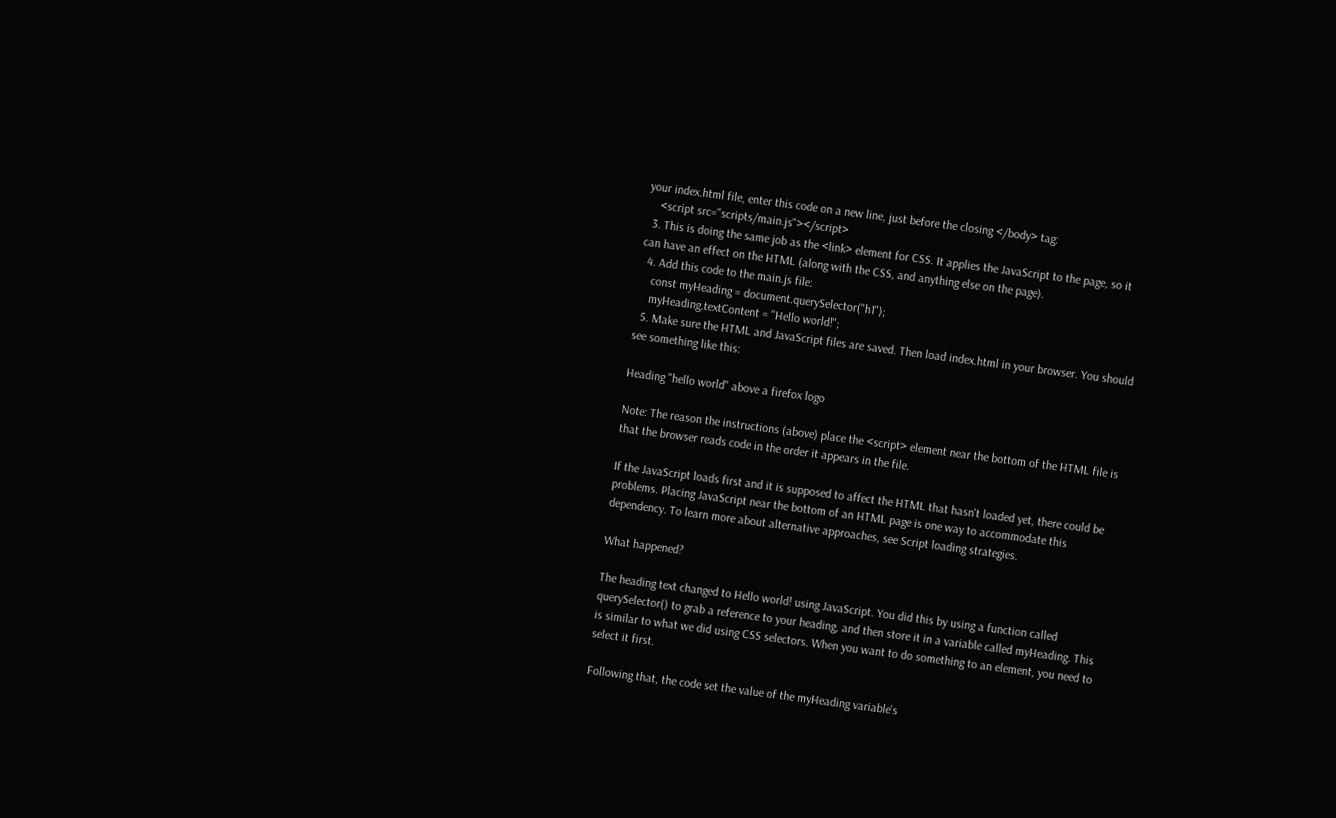your index.html file, enter this code on a new line, just before the closing </body> tag:
    <script src="scripts/main.js"></script>
  3. This is doing the same job as the <link> element for CSS. It applies the JavaScript to the page, so it can have an effect on the HTML (along with the CSS, and anything else on the page).
  4. Add this code to the main.js file:
    const myHeading = document.querySelector("h1");
    myHeading.textContent = "Hello world!";
  5. Make sure the HTML and JavaScript files are saved. Then load index.html in your browser. You should see something like this:

Heading "hello world" above a firefox logo

Note: The reason the instructions (above) place the <script> element near the bottom of the HTML file is that the browser reads code in the order it appears in the file.

If the JavaScript loads first and it is supposed to affect the HTML that hasn't loaded yet, there could be problems. Placing JavaScript near the bottom of an HTML page is one way to accommodate this dependency. To learn more about alternative approaches, see Script loading strategies.

What happened?

The heading text changed to Hello world! using JavaScript. You did this by using a function called querySelector() to grab a reference to your heading, and then store it in a variable called myHeading. This is similar to what we did using CSS selectors. When you want to do something to an element, you need to select it first.

Following that, the code set the value of the myHeading variable's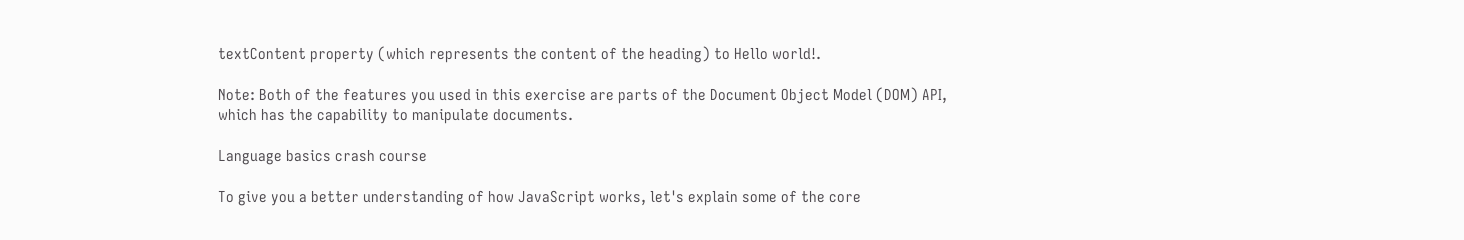textContent property (which represents the content of the heading) to Hello world!.

Note: Both of the features you used in this exercise are parts of the Document Object Model (DOM) API, which has the capability to manipulate documents.

Language basics crash course

To give you a better understanding of how JavaScript works, let's explain some of the core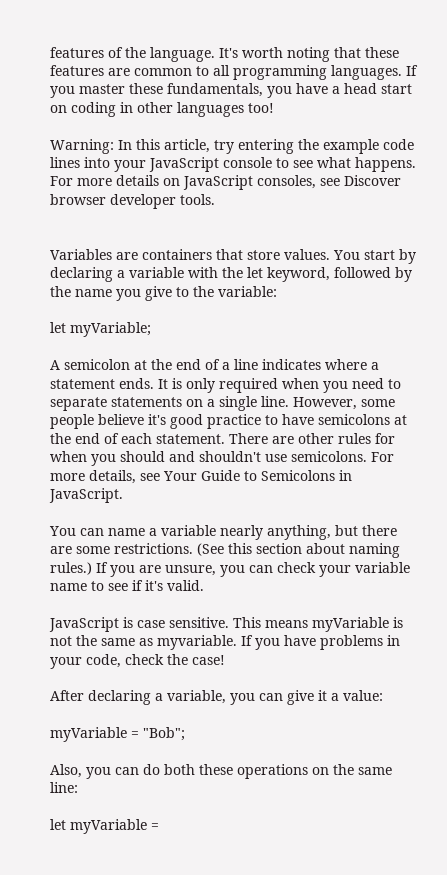features of the language. It's worth noting that these features are common to all programming languages. If you master these fundamentals, you have a head start on coding in other languages too!

Warning: In this article, try entering the example code lines into your JavaScript console to see what happens. For more details on JavaScript consoles, see Discover browser developer tools.


Variables are containers that store values. You start by declaring a variable with the let keyword, followed by the name you give to the variable:

let myVariable;

A semicolon at the end of a line indicates where a statement ends. It is only required when you need to separate statements on a single line. However, some people believe it's good practice to have semicolons at the end of each statement. There are other rules for when you should and shouldn't use semicolons. For more details, see Your Guide to Semicolons in JavaScript.

You can name a variable nearly anything, but there are some restrictions. (See this section about naming rules.) If you are unsure, you can check your variable name to see if it's valid.

JavaScript is case sensitive. This means myVariable is not the same as myvariable. If you have problems in your code, check the case!

After declaring a variable, you can give it a value:

myVariable = "Bob";

Also, you can do both these operations on the same line:

let myVariable =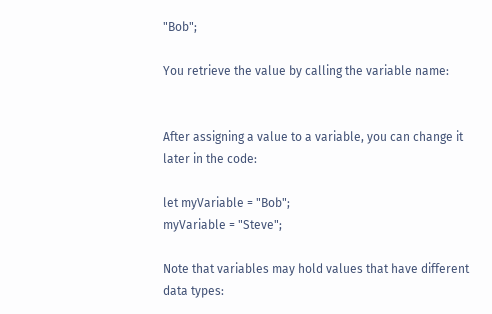"Bob";

You retrieve the value by calling the variable name:


After assigning a value to a variable, you can change it later in the code:

let myVariable = "Bob";
myVariable = "Steve";

Note that variables may hold values that have different data types: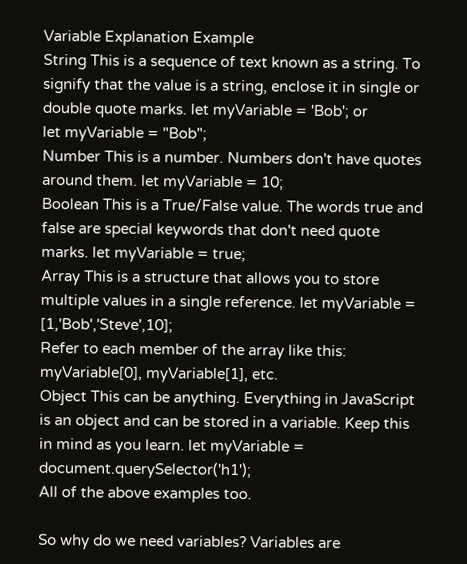Variable Explanation Example
String This is a sequence of text known as a string. To signify that the value is a string, enclose it in single or double quote marks. let myVariable = 'Bob'; or
let myVariable = "Bob";
Number This is a number. Numbers don't have quotes around them. let myVariable = 10;
Boolean This is a True/False value. The words true and false are special keywords that don't need quote marks. let myVariable = true;
Array This is a structure that allows you to store multiple values in a single reference. let myVariable = [1,'Bob','Steve',10];
Refer to each member of the array like this:
myVariable[0], myVariable[1], etc.
Object This can be anything. Everything in JavaScript is an object and can be stored in a variable. Keep this in mind as you learn. let myVariable = document.querySelector('h1');
All of the above examples too.

So why do we need variables? Variables are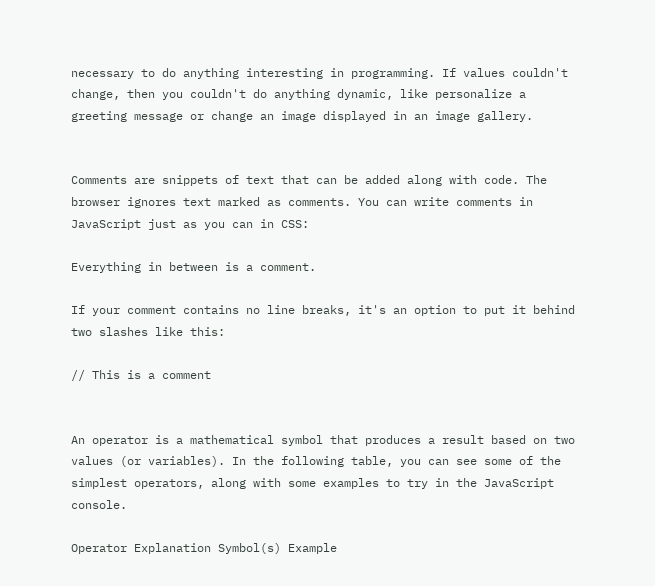necessary to do anything interesting in programming. If values couldn't change, then you couldn't do anything dynamic, like personalize a greeting message or change an image displayed in an image gallery.


Comments are snippets of text that can be added along with code. The browser ignores text marked as comments. You can write comments in JavaScript just as you can in CSS:

Everything in between is a comment.

If your comment contains no line breaks, it's an option to put it behind two slashes like this:

// This is a comment


An operator is a mathematical symbol that produces a result based on two values (or variables). In the following table, you can see some of the simplest operators, along with some examples to try in the JavaScript console.

Operator Explanation Symbol(s) Example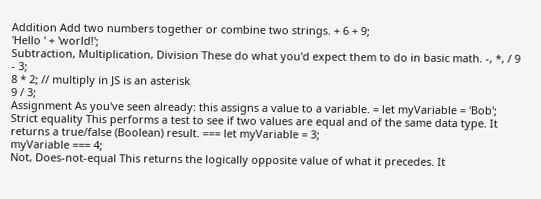Addition Add two numbers together or combine two strings. + 6 + 9;
'Hello ' + 'world!';
Subtraction, Multiplication, Division These do what you'd expect them to do in basic math. -, *, / 9 - 3;
8 * 2; // multiply in JS is an asterisk
9 / 3;
Assignment As you've seen already: this assigns a value to a variable. = let myVariable = 'Bob';
Strict equality This performs a test to see if two values are equal and of the same data type. It returns a true/false (Boolean) result. === let myVariable = 3;
myVariable === 4;
Not, Does-not-equal This returns the logically opposite value of what it precedes. It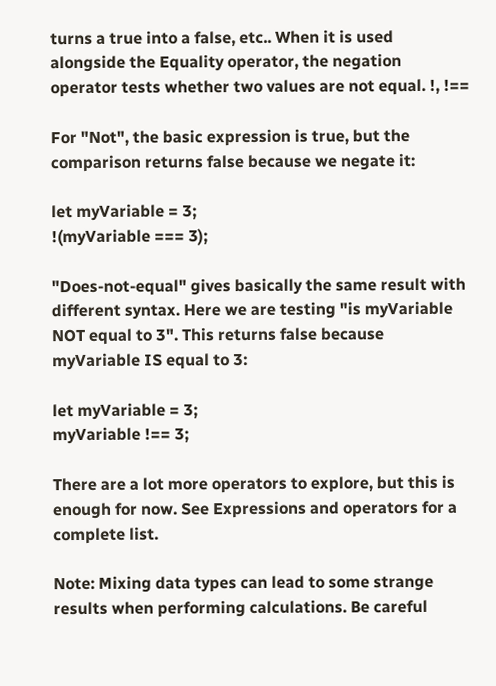turns a true into a false, etc.. When it is used alongside the Equality operator, the negation operator tests whether two values are not equal. !, !==

For "Not", the basic expression is true, but the comparison returns false because we negate it:

let myVariable = 3;
!(myVariable === 3);

"Does-not-equal" gives basically the same result with different syntax. Here we are testing "is myVariable NOT equal to 3". This returns false because myVariable IS equal to 3:

let myVariable = 3;
myVariable !== 3;

There are a lot more operators to explore, but this is enough for now. See Expressions and operators for a complete list.

Note: Mixing data types can lead to some strange results when performing calculations. Be careful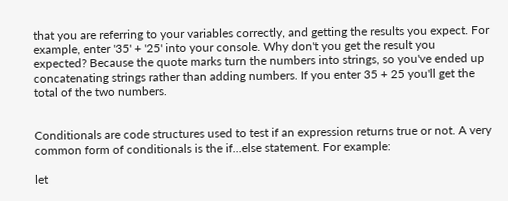that you are referring to your variables correctly, and getting the results you expect. For example, enter '35' + '25' into your console. Why don't you get the result you expected? Because the quote marks turn the numbers into strings, so you've ended up concatenating strings rather than adding numbers. If you enter 35 + 25 you'll get the total of the two numbers.


Conditionals are code structures used to test if an expression returns true or not. A very common form of conditionals is the if...else statement. For example:

let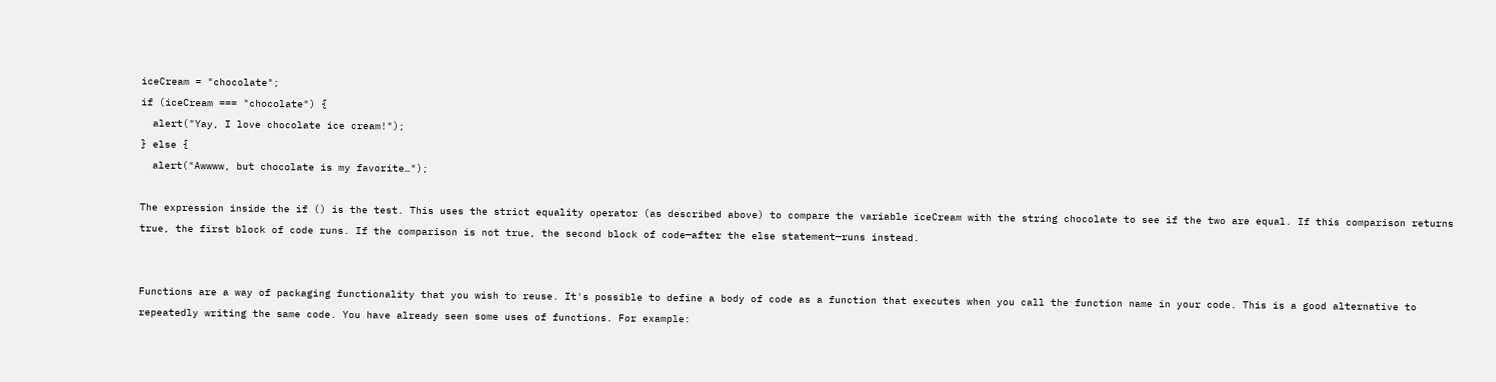iceCream = "chocolate";
if (iceCream === "chocolate") {
  alert("Yay, I love chocolate ice cream!");
} else {
  alert("Awwww, but chocolate is my favorite…");

The expression inside the if () is the test. This uses the strict equality operator (as described above) to compare the variable iceCream with the string chocolate to see if the two are equal. If this comparison returns true, the first block of code runs. If the comparison is not true, the second block of code—after the else statement—runs instead.


Functions are a way of packaging functionality that you wish to reuse. It's possible to define a body of code as a function that executes when you call the function name in your code. This is a good alternative to repeatedly writing the same code. You have already seen some uses of functions. For example: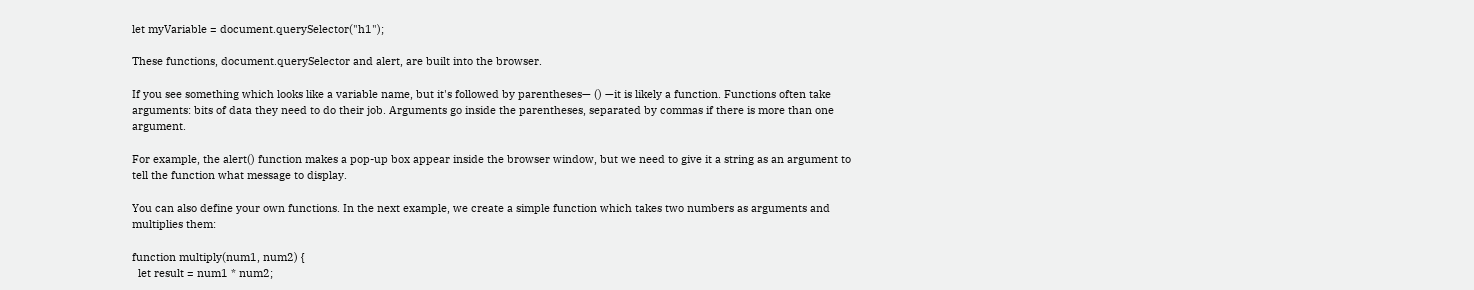let myVariable = document.querySelector("h1");

These functions, document.querySelector and alert, are built into the browser.

If you see something which looks like a variable name, but it's followed by parentheses— () —it is likely a function. Functions often take arguments: bits of data they need to do their job. Arguments go inside the parentheses, separated by commas if there is more than one argument.

For example, the alert() function makes a pop-up box appear inside the browser window, but we need to give it a string as an argument to tell the function what message to display.

You can also define your own functions. In the next example, we create a simple function which takes two numbers as arguments and multiplies them:

function multiply(num1, num2) {
  let result = num1 * num2;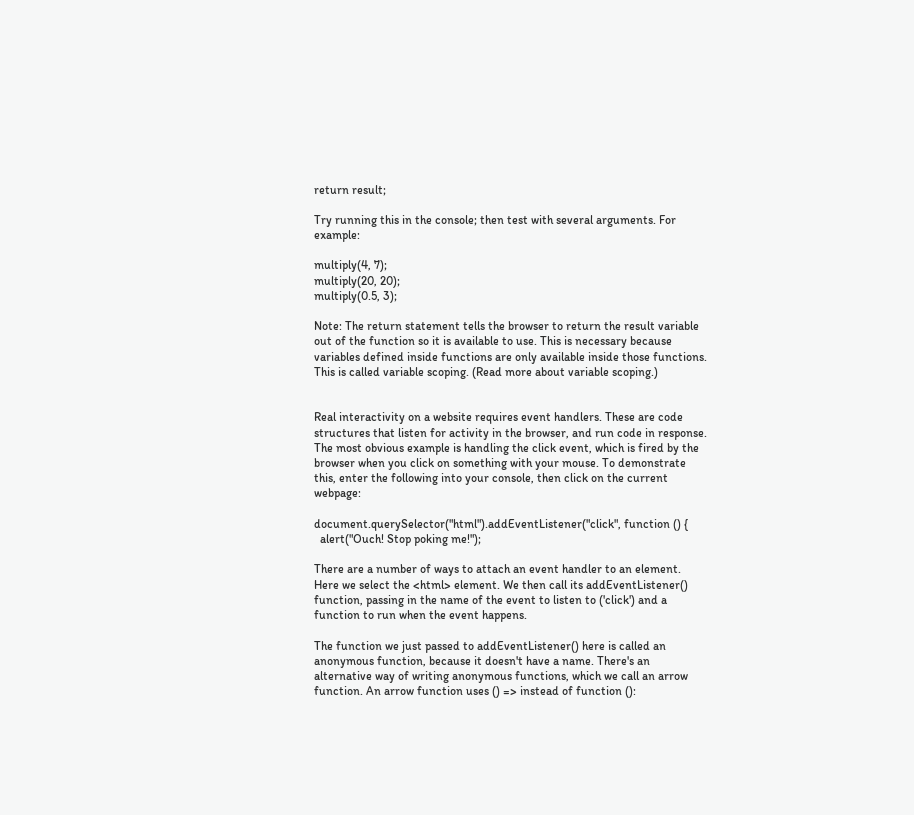return result;

Try running this in the console; then test with several arguments. For example:

multiply(4, 7);
multiply(20, 20);
multiply(0.5, 3);

Note: The return statement tells the browser to return the result variable out of the function so it is available to use. This is necessary because variables defined inside functions are only available inside those functions. This is called variable scoping. (Read more about variable scoping.)


Real interactivity on a website requires event handlers. These are code structures that listen for activity in the browser, and run code in response. The most obvious example is handling the click event, which is fired by the browser when you click on something with your mouse. To demonstrate this, enter the following into your console, then click on the current webpage:

document.querySelector("html").addEventListener("click", function () {
  alert("Ouch! Stop poking me!");

There are a number of ways to attach an event handler to an element. Here we select the <html> element. We then call its addEventListener() function, passing in the name of the event to listen to ('click') and a function to run when the event happens.

The function we just passed to addEventListener() here is called an anonymous function, because it doesn't have a name. There's an alternative way of writing anonymous functions, which we call an arrow function. An arrow function uses () => instead of function ():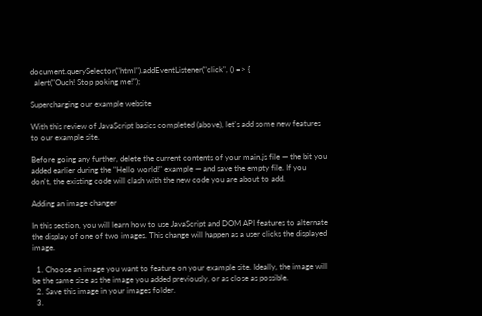document.querySelector("html").addEventListener("click", () => {
  alert("Ouch! Stop poking me!");

Supercharging our example website

With this review of JavaScript basics completed (above), let's add some new features to our example site.

Before going any further, delete the current contents of your main.js file — the bit you added earlier during the "Hello world!" example — and save the empty file. If you don't, the existing code will clash with the new code you are about to add.

Adding an image changer

In this section, you will learn how to use JavaScript and DOM API features to alternate the display of one of two images. This change will happen as a user clicks the displayed image.

  1. Choose an image you want to feature on your example site. Ideally, the image will be the same size as the image you added previously, or as close as possible.
  2. Save this image in your images folder.
  3.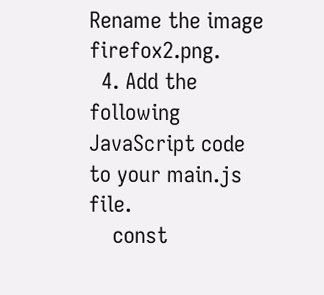Rename the image firefox2.png.
  4. Add the following JavaScript code to your main.js file.
    const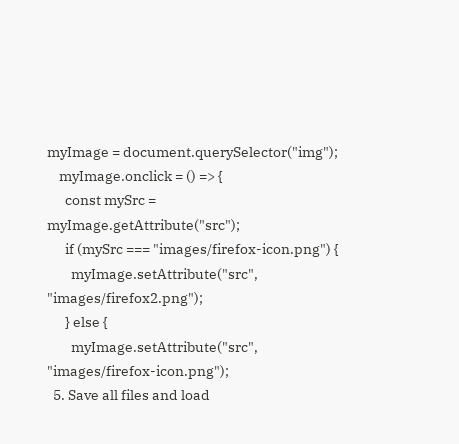myImage = document.querySelector("img");
    myImage.onclick = () => {
      const mySrc = myImage.getAttribute("src");
      if (mySrc === "images/firefox-icon.png") {
        myImage.setAttribute("src", "images/firefox2.png");
      } else {
        myImage.setAttribute("src", "images/firefox-icon.png");
  5. Save all files and load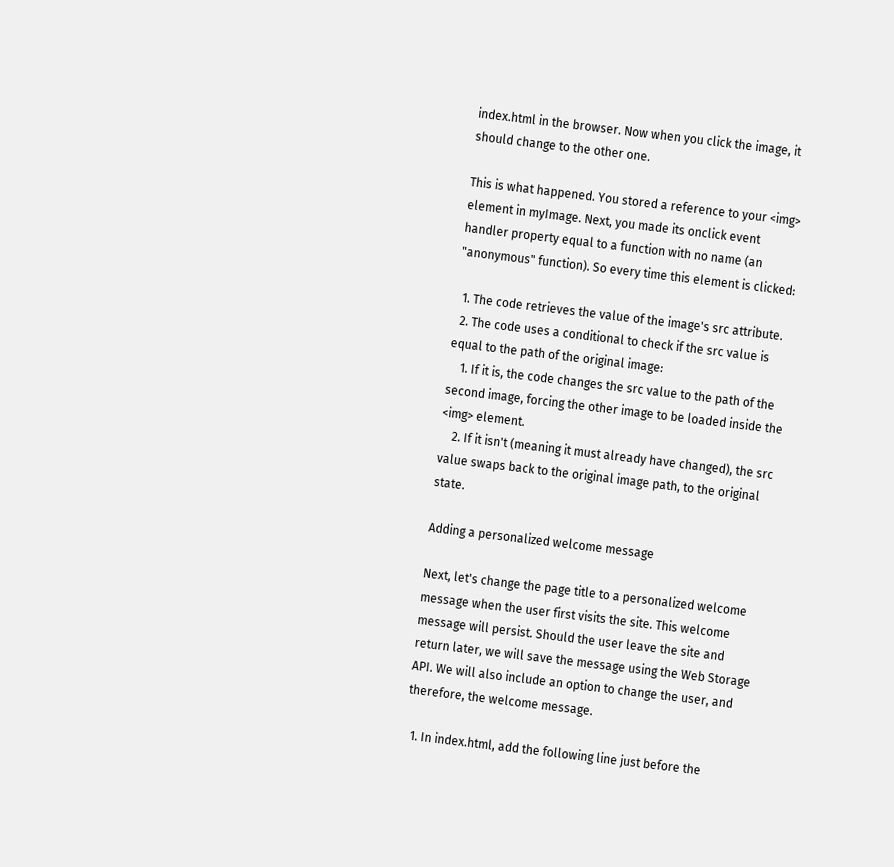index.html in the browser. Now when you click the image, it should change to the other one.

This is what happened. You stored a reference to your <img> element in myImage. Next, you made its onclick event handler property equal to a function with no name (an "anonymous" function). So every time this element is clicked:

  1. The code retrieves the value of the image's src attribute.
  2. The code uses a conditional to check if the src value is equal to the path of the original image:
    1. If it is, the code changes the src value to the path of the second image, forcing the other image to be loaded inside the <img> element.
    2. If it isn't (meaning it must already have changed), the src value swaps back to the original image path, to the original state.

Adding a personalized welcome message

Next, let's change the page title to a personalized welcome message when the user first visits the site. This welcome message will persist. Should the user leave the site and return later, we will save the message using the Web Storage API. We will also include an option to change the user, and therefore, the welcome message.

  1. In index.html, add the following line just before the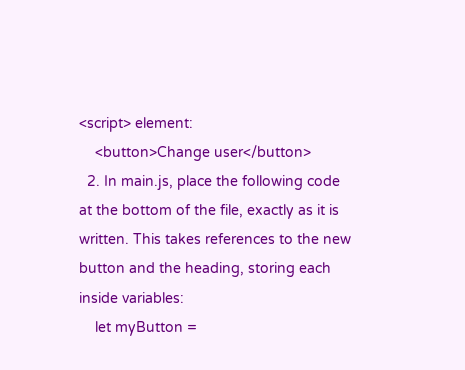<script> element:
    <button>Change user</button>
  2. In main.js, place the following code at the bottom of the file, exactly as it is written. This takes references to the new button and the heading, storing each inside variables:
    let myButton =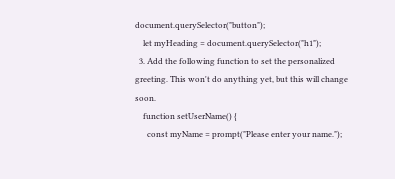document.querySelector("button");
    let myHeading = document.querySelector("h1");
  3. Add the following function to set the personalized greeting. This won't do anything yet, but this will change soon.
    function setUserName() {
      const myName = prompt("Please enter your name.");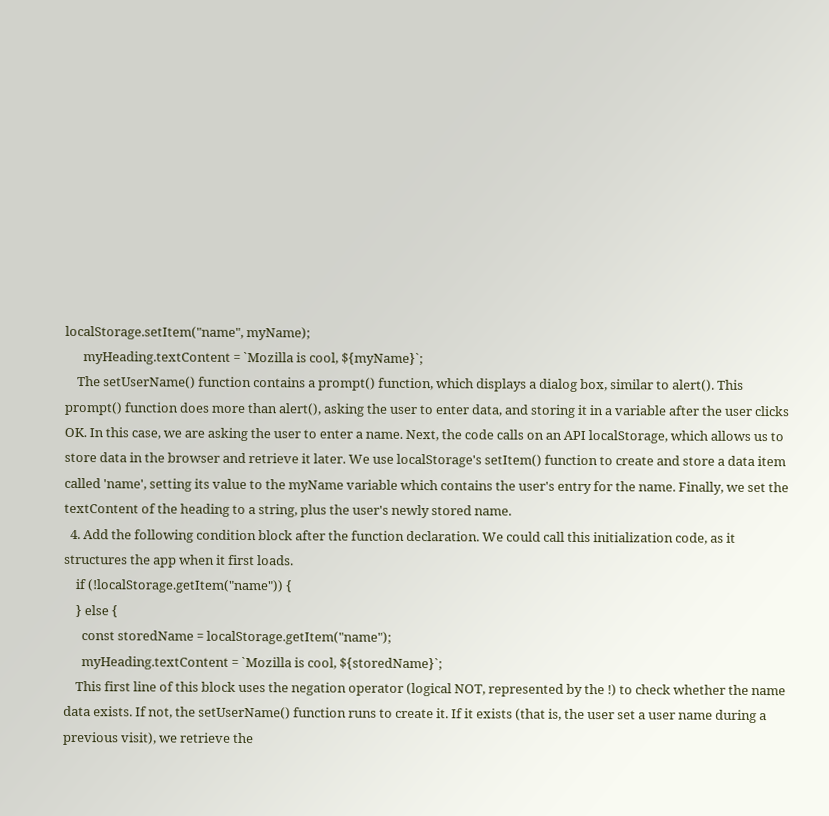localStorage.setItem("name", myName);
      myHeading.textContent = `Mozilla is cool, ${myName}`;
    The setUserName() function contains a prompt() function, which displays a dialog box, similar to alert(). This prompt() function does more than alert(), asking the user to enter data, and storing it in a variable after the user clicks OK. In this case, we are asking the user to enter a name. Next, the code calls on an API localStorage, which allows us to store data in the browser and retrieve it later. We use localStorage's setItem() function to create and store a data item called 'name', setting its value to the myName variable which contains the user's entry for the name. Finally, we set the textContent of the heading to a string, plus the user's newly stored name.
  4. Add the following condition block after the function declaration. We could call this initialization code, as it structures the app when it first loads.
    if (!localStorage.getItem("name")) {
    } else {
      const storedName = localStorage.getItem("name");
      myHeading.textContent = `Mozilla is cool, ${storedName}`;
    This first line of this block uses the negation operator (logical NOT, represented by the !) to check whether the name data exists. If not, the setUserName() function runs to create it. If it exists (that is, the user set a user name during a previous visit), we retrieve the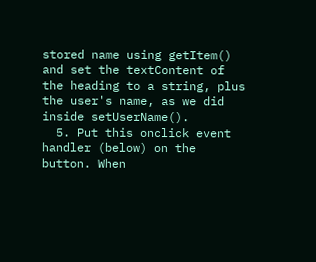stored name using getItem() and set the textContent of the heading to a string, plus the user's name, as we did inside setUserName().
  5. Put this onclick event handler (below) on the button. When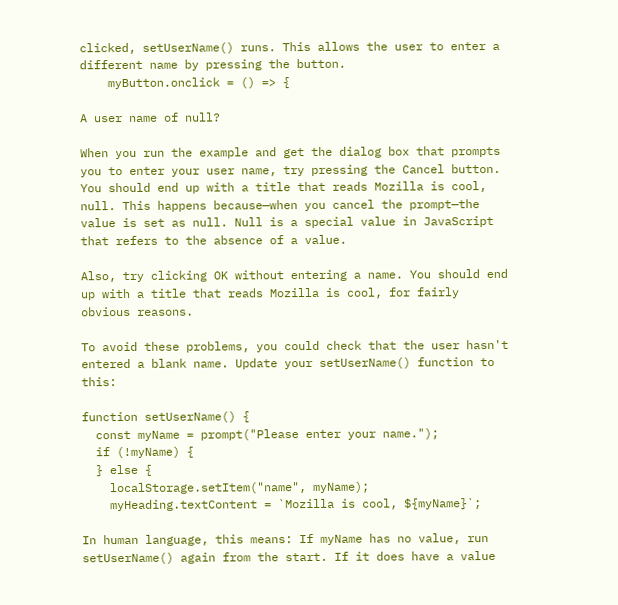clicked, setUserName() runs. This allows the user to enter a different name by pressing the button.
    myButton.onclick = () => {

A user name of null?

When you run the example and get the dialog box that prompts you to enter your user name, try pressing the Cancel button. You should end up with a title that reads Mozilla is cool, null. This happens because—when you cancel the prompt—the value is set as null. Null is a special value in JavaScript that refers to the absence of a value.

Also, try clicking OK without entering a name. You should end up with a title that reads Mozilla is cool, for fairly obvious reasons.

To avoid these problems, you could check that the user hasn't entered a blank name. Update your setUserName() function to this:

function setUserName() {
  const myName = prompt("Please enter your name.");
  if (!myName) {
  } else {
    localStorage.setItem("name", myName);
    myHeading.textContent = `Mozilla is cool, ${myName}`;

In human language, this means: If myName has no value, run setUserName() again from the start. If it does have a value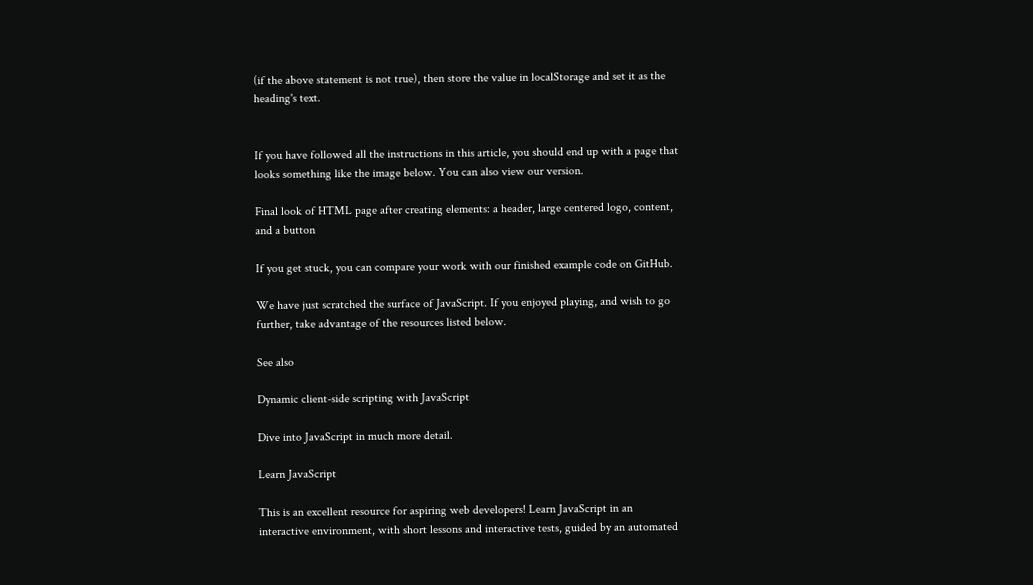(if the above statement is not true), then store the value in localStorage and set it as the heading's text.


If you have followed all the instructions in this article, you should end up with a page that looks something like the image below. You can also view our version.

Final look of HTML page after creating elements: a header, large centered logo, content, and a button

If you get stuck, you can compare your work with our finished example code on GitHub.

We have just scratched the surface of JavaScript. If you enjoyed playing, and wish to go further, take advantage of the resources listed below.

See also

Dynamic client-side scripting with JavaScript

Dive into JavaScript in much more detail.

Learn JavaScript

This is an excellent resource for aspiring web developers! Learn JavaScript in an interactive environment, with short lessons and interactive tests, guided by an automated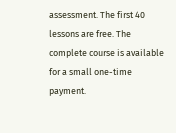assessment. The first 40 lessons are free. The complete course is available for a small one-time payment.